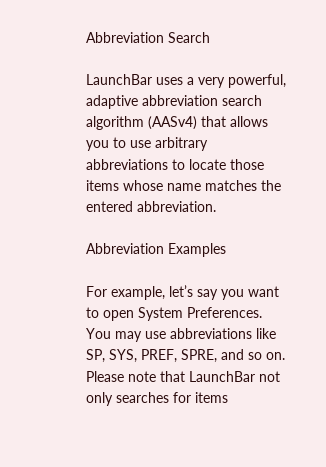Abbreviation Search

LaunchBar uses a very powerful, adaptive abbreviation search algorithm (AASv4) that allows you to use arbitrary abbreviations to locate those items whose name matches the entered abbreviation.

Abbreviation Examples

For example, let’s say you want to open System Preferences. You may use abbreviations like SP, SYS, PREF, SPRE, and so on. Please note that LaunchBar not only searches for items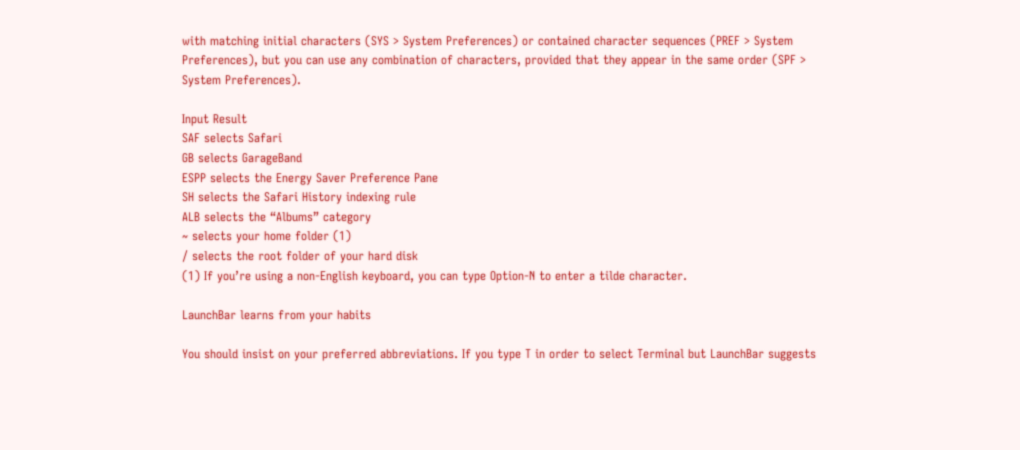with matching initial characters (SYS > System Preferences) or contained character sequences (PREF > System Preferences), but you can use any combination of characters, provided that they appear in the same order (SPF > System Preferences).

Input Result
SAF selects Safari
GB selects GarageBand
ESPP selects the Energy Saver Preference Pane
SH selects the Safari History indexing rule
ALB selects the “Albums” category
~ selects your home folder (1)
/ selects the root folder of your hard disk
(1) If you’re using a non-English keyboard, you can type Option-N to enter a tilde character.

LaunchBar learns from your habits

You should insist on your preferred abbreviations. If you type T in order to select Terminal but LaunchBar suggests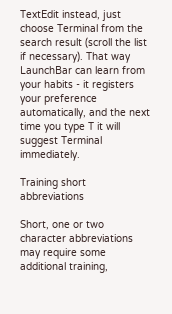TextEdit instead, just choose Terminal from the search result (scroll the list if necessary). That way LaunchBar can learn from your habits - it registers your preference automatically, and the next time you type T it will suggest Terminal immediately.

Training short abbreviations

Short, one or two character abbreviations may require some additional training,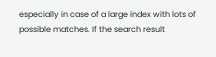especially in case of a large index with lots of possible matches. If the search result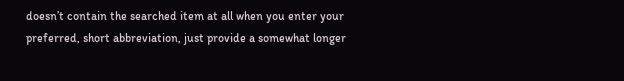doesn’t contain the searched item at all when you enter your preferred, short abbreviation, just provide a somewhat longer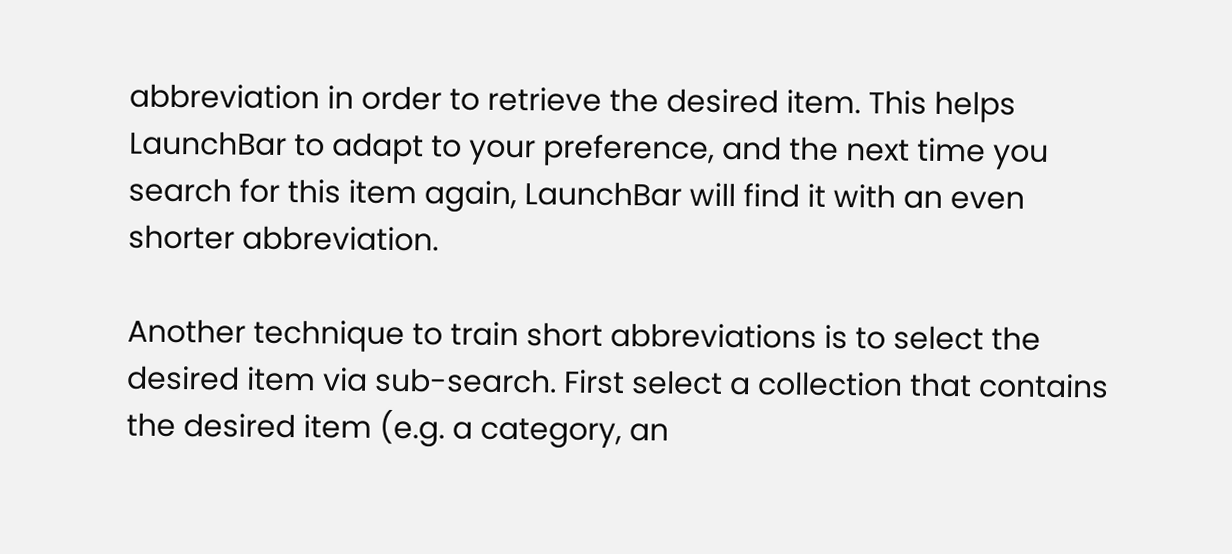abbreviation in order to retrieve the desired item. This helps LaunchBar to adapt to your preference, and the next time you search for this item again, LaunchBar will find it with an even shorter abbreviation.

Another technique to train short abbreviations is to select the desired item via sub-search. First select a collection that contains the desired item (e.g. a category, an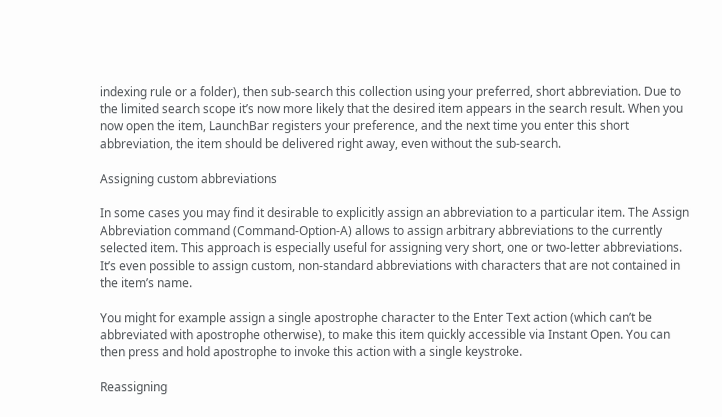indexing rule or a folder), then sub-search this collection using your preferred, short abbreviation. Due to the limited search scope it’s now more likely that the desired item appears in the search result. When you now open the item, LaunchBar registers your preference, and the next time you enter this short abbreviation, the item should be delivered right away, even without the sub-search.

Assigning custom abbreviations

In some cases you may find it desirable to explicitly assign an abbreviation to a particular item. The Assign Abbreviation command (Command-Option-A) allows to assign arbitrary abbreviations to the currently selected item. This approach is especially useful for assigning very short, one or two-letter abbreviations. It’s even possible to assign custom, non-standard abbreviations with characters that are not contained in the item’s name.

You might for example assign a single apostrophe character to the Enter Text action (which can’t be abbreviated with apostrophe otherwise), to make this item quickly accessible via Instant Open. You can then press and hold apostrophe to invoke this action with a single keystroke.

Reassigning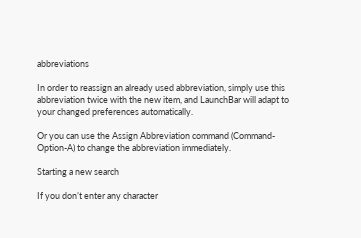abbreviations

In order to reassign an already used abbreviation, simply use this abbreviation twice with the new item, and LaunchBar will adapt to your changed preferences automatically.

Or you can use the Assign Abbreviation command (Command-Option-A) to change the abbreviation immediately.

Starting a new search

If you don’t enter any character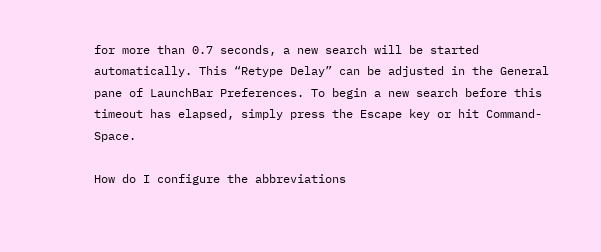for more than 0.7 seconds, a new search will be started automatically. This “Retype Delay” can be adjusted in the General pane of LaunchBar Preferences. To begin a new search before this timeout has elapsed, simply press the Escape key or hit Command-Space.

How do I configure the abbreviations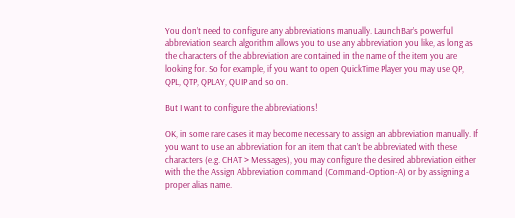You don’t need to configure any abbreviations manually. LaunchBar’s powerful abbreviation search algorithm allows you to use any abbreviation you like, as long as the characters of the abbreviation are contained in the name of the item you are looking for. So for example, if you want to open QuickTime Player you may use QP, QPL, QTP, QPLAY, QUIP and so on.

But I want to configure the abbreviations!

OK, in some rare cases it may become necessary to assign an abbreviation manually. If you want to use an abbreviation for an item that can’t be abbreviated with these characters (e.g. CHAT > Messages), you may configure the desired abbreviation either with the the Assign Abbreviation command (Command-Option-A) or by assigning a proper alias name.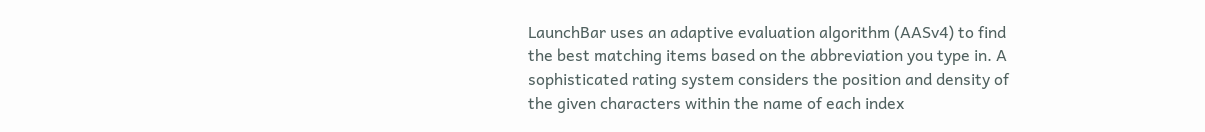LaunchBar uses an adaptive evaluation algorithm (AASv4) to find the best matching items based on the abbreviation you type in. A sophisticated rating system considers the position and density of the given characters within the name of each index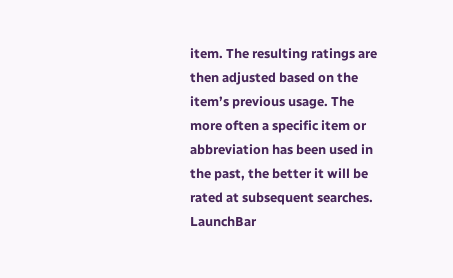item. The resulting ratings are then adjusted based on the item’s previous usage. The more often a specific item or abbreviation has been used in the past, the better it will be rated at subsequent searches. LaunchBar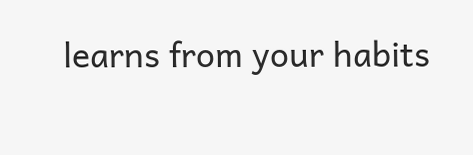learns from your habits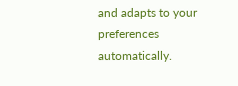and adapts to your preferences automatically.